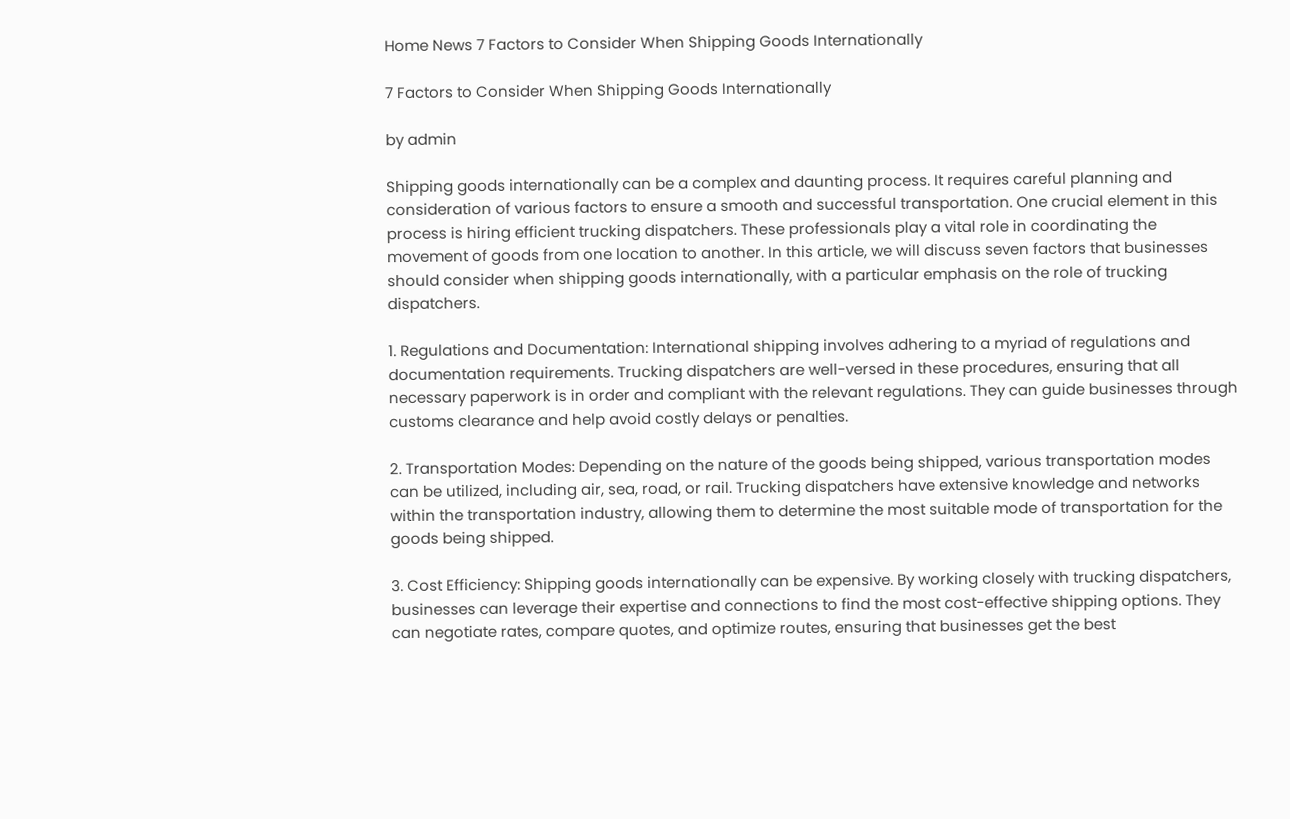Home News 7 Factors to Consider When Shipping Goods Internationally

7 Factors to Consider When Shipping Goods Internationally

by admin

Shipping goods internationally can be a complex and daunting process. It requires careful planning and consideration of various factors to ensure a smooth and successful transportation. One crucial element in this process is hiring efficient trucking dispatchers. These professionals play a vital role in coordinating the movement of goods from one location to another. In this article, we will discuss seven factors that businesses should consider when shipping goods internationally, with a particular emphasis on the role of trucking dispatchers.

1. Regulations and Documentation: International shipping involves adhering to a myriad of regulations and documentation requirements. Trucking dispatchers are well-versed in these procedures, ensuring that all necessary paperwork is in order and compliant with the relevant regulations. They can guide businesses through customs clearance and help avoid costly delays or penalties.

2. Transportation Modes: Depending on the nature of the goods being shipped, various transportation modes can be utilized, including air, sea, road, or rail. Trucking dispatchers have extensive knowledge and networks within the transportation industry, allowing them to determine the most suitable mode of transportation for the goods being shipped.

3. Cost Efficiency: Shipping goods internationally can be expensive. By working closely with trucking dispatchers, businesses can leverage their expertise and connections to find the most cost-effective shipping options. They can negotiate rates, compare quotes, and optimize routes, ensuring that businesses get the best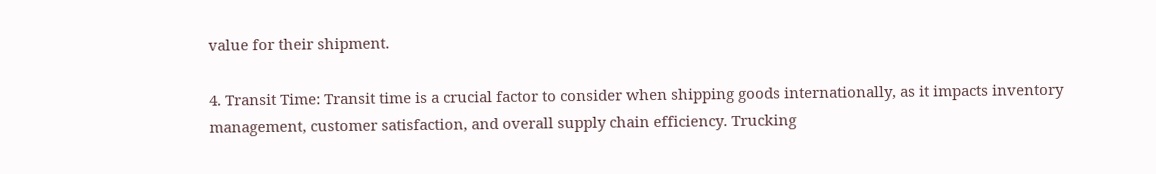value for their shipment.

4. Transit Time: Transit time is a crucial factor to consider when shipping goods internationally, as it impacts inventory management, customer satisfaction, and overall supply chain efficiency. Trucking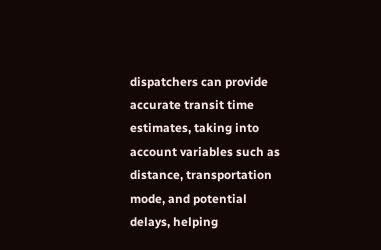dispatchers can provide accurate transit time estimates, taking into account variables such as distance, transportation mode, and potential delays, helping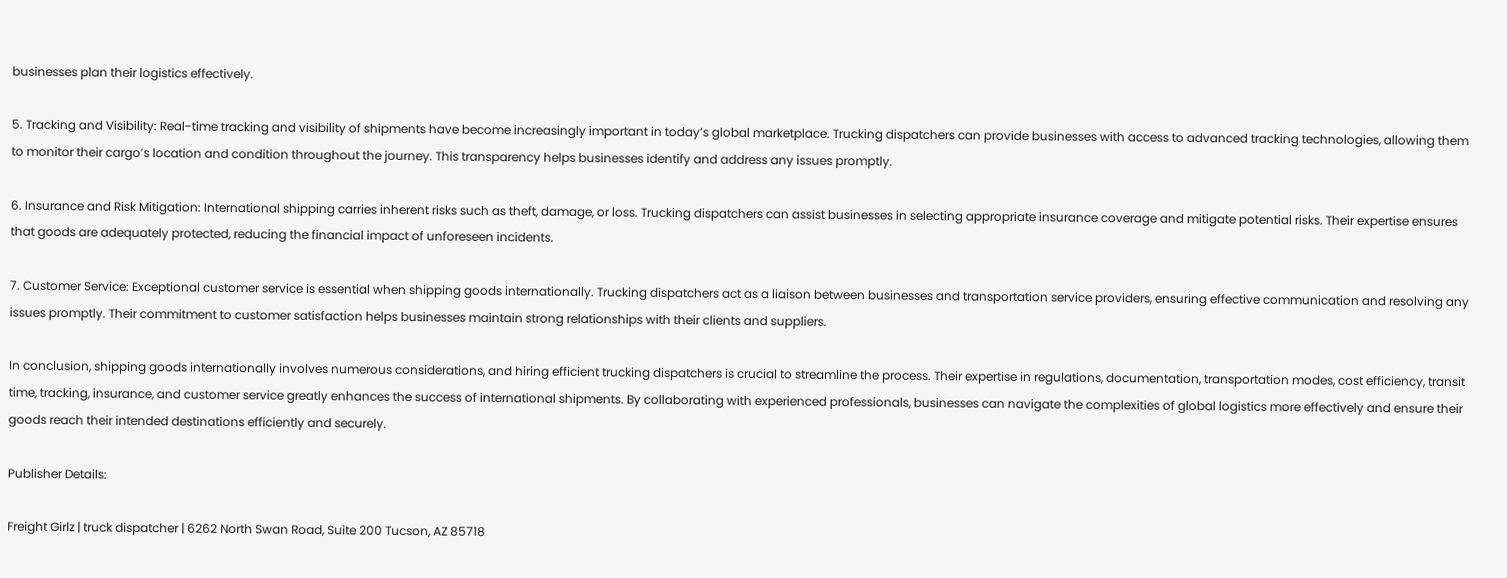businesses plan their logistics effectively.

5. Tracking and Visibility: Real-time tracking and visibility of shipments have become increasingly important in today’s global marketplace. Trucking dispatchers can provide businesses with access to advanced tracking technologies, allowing them to monitor their cargo’s location and condition throughout the journey. This transparency helps businesses identify and address any issues promptly.

6. Insurance and Risk Mitigation: International shipping carries inherent risks such as theft, damage, or loss. Trucking dispatchers can assist businesses in selecting appropriate insurance coverage and mitigate potential risks. Their expertise ensures that goods are adequately protected, reducing the financial impact of unforeseen incidents.

7. Customer Service: Exceptional customer service is essential when shipping goods internationally. Trucking dispatchers act as a liaison between businesses and transportation service providers, ensuring effective communication and resolving any issues promptly. Their commitment to customer satisfaction helps businesses maintain strong relationships with their clients and suppliers.

In conclusion, shipping goods internationally involves numerous considerations, and hiring efficient trucking dispatchers is crucial to streamline the process. Their expertise in regulations, documentation, transportation modes, cost efficiency, transit time, tracking, insurance, and customer service greatly enhances the success of international shipments. By collaborating with experienced professionals, businesses can navigate the complexities of global logistics more effectively and ensure their goods reach their intended destinations efficiently and securely.

Publisher Details:

Freight Girlz | truck dispatcher | 6262 North Swan Road, Suite 200 Tucson, AZ 85718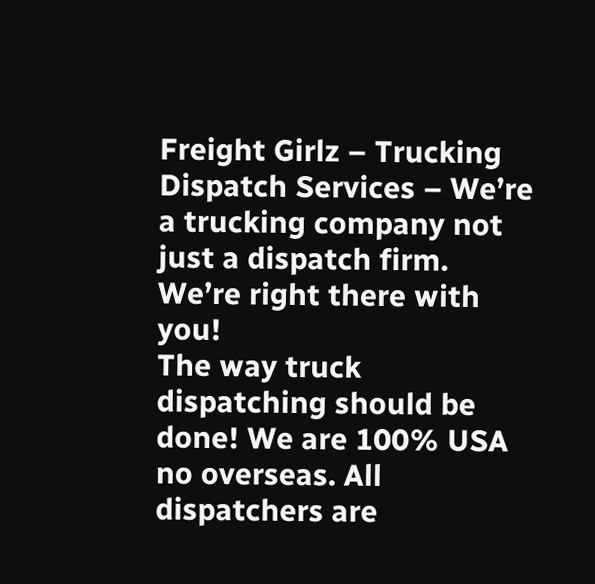Freight Girlz – Trucking Dispatch Services – We’re a trucking company not just a dispatch firm. We’re right there with you!
The way truck dispatching should be done! We are 100% USA no overseas. All dispatchers are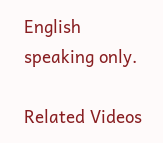English speaking only.

Related Videos